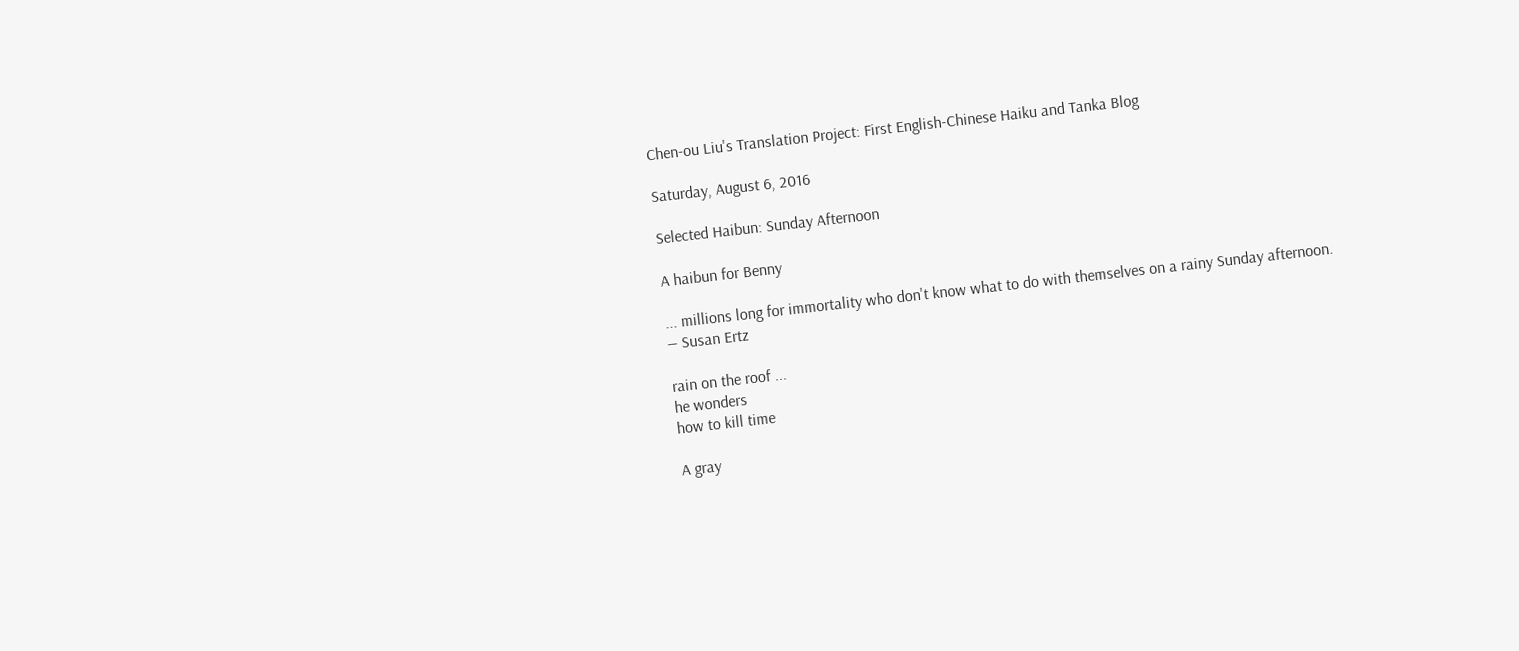Chen-ou Liu's Translation Project: First English-Chinese Haiku and Tanka Blog

Saturday, August 6, 2016

Selected Haibun: Sunday Afternoon

A haibun for Benny

... millions long for immortality who don't know what to do with themselves on a rainy Sunday afternoon.
― Susan Ertz

rain on the roof ...
he wonders
how to kill time

A gray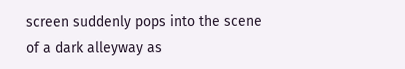screen suddenly pops into the scene of a dark alleyway as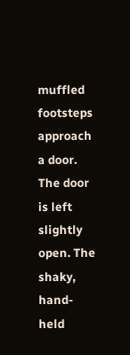muffled footsteps approach a door. The door is left slightly open. The shaky, hand-held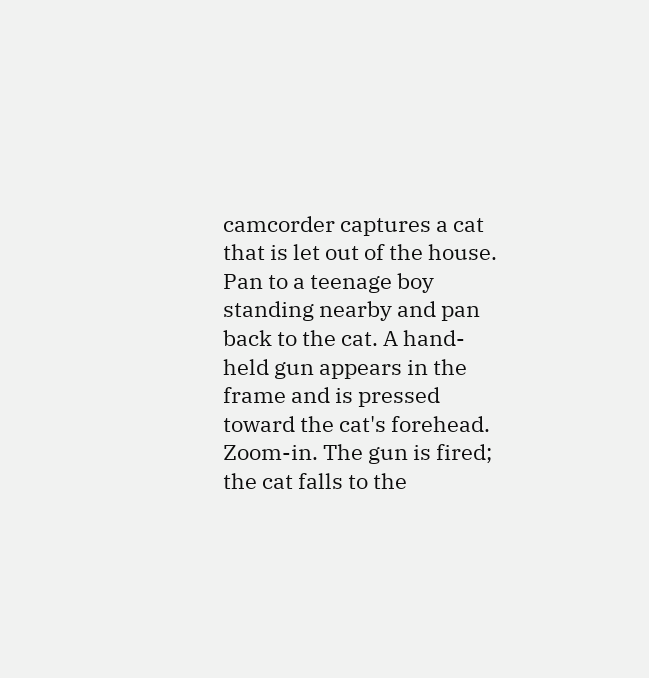camcorder captures a cat that is let out of the house. Pan to a teenage boy standing nearby and pan back to the cat. A hand-held gun appears in the frame and is pressed toward the cat's forehead. Zoom-in. The gun is fired; the cat falls to the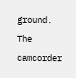ground. The camcorder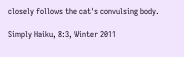closely follows the cat's convulsing body.

Simply Haiku, 8:3, Winter 2011